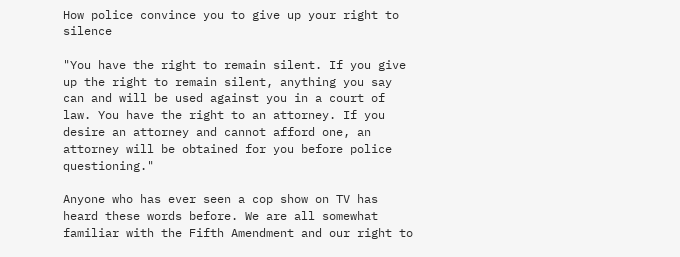How police convince you to give up your right to silence

"You have the right to remain silent. If you give up the right to remain silent, anything you say can and will be used against you in a court of law. You have the right to an attorney. If you desire an attorney and cannot afford one, an attorney will be obtained for you before police questioning."

Anyone who has ever seen a cop show on TV has heard these words before. We are all somewhat familiar with the Fifth Amendment and our right to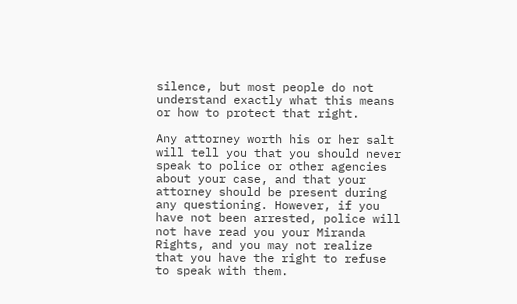silence, but most people do not understand exactly what this means or how to protect that right.

Any attorney worth his or her salt will tell you that you should never speak to police or other agencies about your case, and that your attorney should be present during any questioning. However, if you have not been arrested, police will not have read you your Miranda Rights, and you may not realize that you have the right to refuse to speak with them.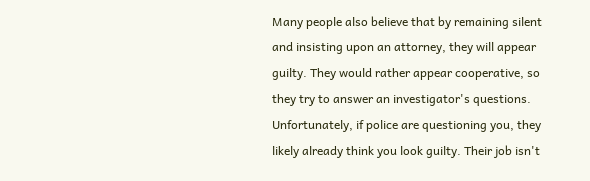Many people also believe that by remaining silent and insisting upon an attorney, they will appear guilty. They would rather appear cooperative, so they try to answer an investigator's questions. Unfortunately, if police are questioning you, they likely already think you look guilty. Their job isn't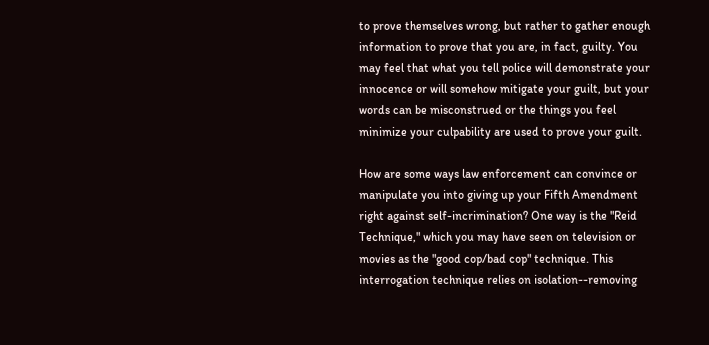to prove themselves wrong, but rather to gather enough information to prove that you are, in fact, guilty. You may feel that what you tell police will demonstrate your innocence or will somehow mitigate your guilt, but your words can be misconstrued or the things you feel minimize your culpability are used to prove your guilt.

How are some ways law enforcement can convince or manipulate you into giving up your Fifth Amendment right against self-incrimination? One way is the "Reid Technique," which you may have seen on television or movies as the "good cop/bad cop" technique. This interrogation technique relies on isolation--removing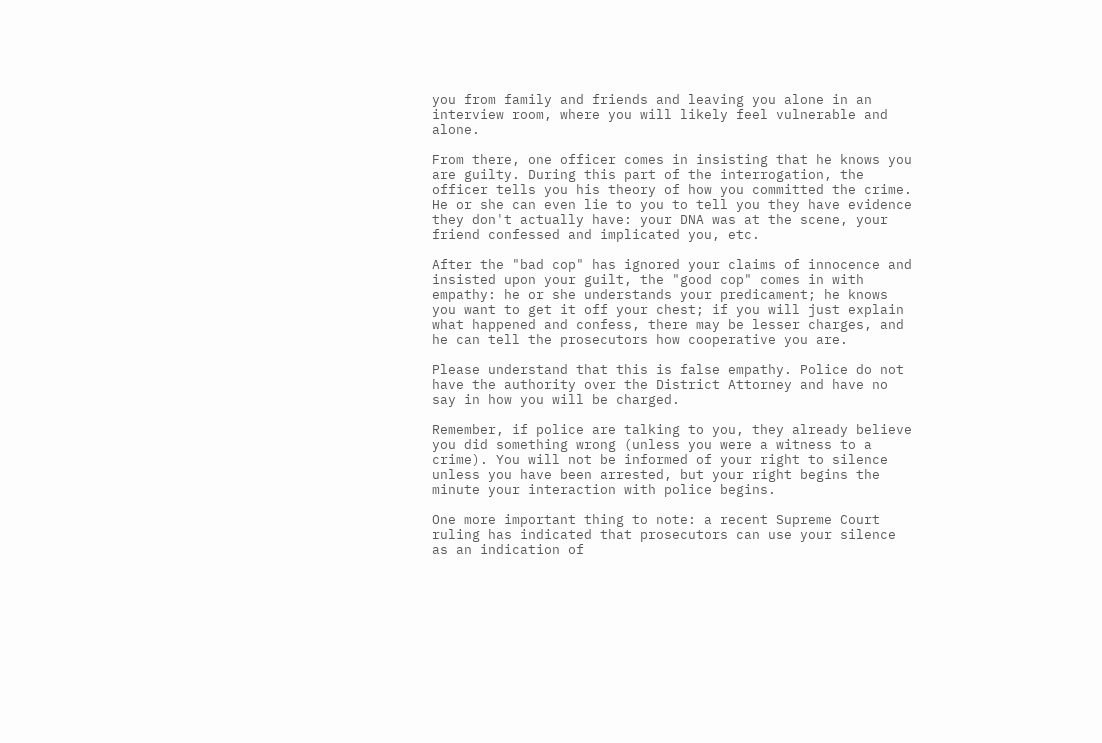you from family and friends and leaving you alone in an interview room, where you will likely feel vulnerable and alone.

From there, one officer comes in insisting that he knows you are guilty. During this part of the interrogation, the officer tells you his theory of how you committed the crime. He or she can even lie to you to tell you they have evidence they don't actually have: your DNA was at the scene, your friend confessed and implicated you, etc.

After the "bad cop" has ignored your claims of innocence and insisted upon your guilt, the "good cop" comes in with empathy: he or she understands your predicament; he knows you want to get it off your chest; if you will just explain what happened and confess, there may be lesser charges, and he can tell the prosecutors how cooperative you are.

Please understand that this is false empathy. Police do not have the authority over the District Attorney and have no say in how you will be charged.

Remember, if police are talking to you, they already believe you did something wrong (unless you were a witness to a crime). You will not be informed of your right to silence unless you have been arrested, but your right begins the minute your interaction with police begins.

One more important thing to note: a recent Supreme Court ruling has indicated that prosecutors can use your silence as an indication of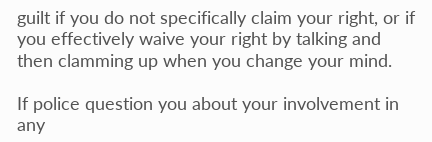guilt if you do not specifically claim your right, or if you effectively waive your right by talking and then clamming up when you change your mind.

If police question you about your involvement in any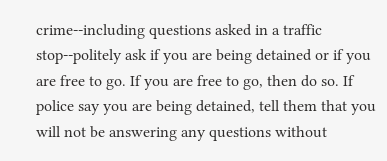crime--including questions asked in a traffic stop--politely ask if you are being detained or if you are free to go. If you are free to go, then do so. If police say you are being detained, tell them that you will not be answering any questions without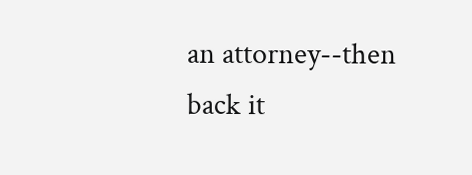an attorney--then back it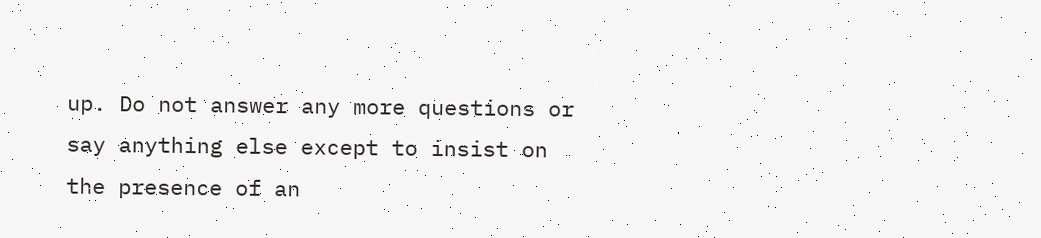up. Do not answer any more questions or say anything else except to insist on the presence of an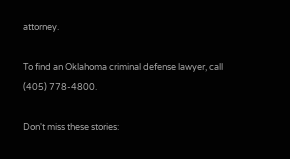attorney.

To find an Oklahoma criminal defense lawyer, call (405) 778-4800.

Don't miss these stories: